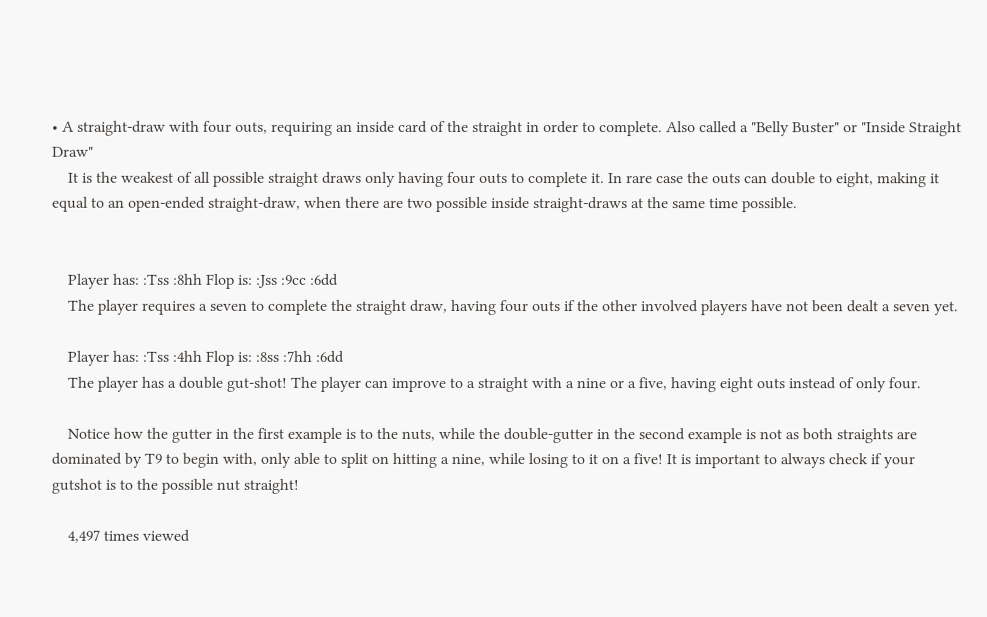• A straight-draw with four outs, requiring an inside card of the straight in order to complete. Also called a "Belly Buster" or "Inside Straight Draw"
    It is the weakest of all possible straight draws only having four outs to complete it. In rare case the outs can double to eight, making it equal to an open-ended straight-draw, when there are two possible inside straight-draws at the same time possible.


    Player has: :Tss :8hh Flop is: :Jss :9cc :6dd
    The player requires a seven to complete the straight draw, having four outs if the other involved players have not been dealt a seven yet.

    Player has: :Tss :4hh Flop is: :8ss :7hh :6dd
    The player has a double gut-shot! The player can improve to a straight with a nine or a five, having eight outs instead of only four.

    Notice how the gutter in the first example is to the nuts, while the double-gutter in the second example is not as both straights are dominated by T9 to begin with, only able to split on hitting a nine, while losing to it on a five! It is important to always check if your gutshot is to the possible nut straight!

    4,497 times viewed